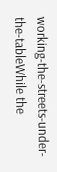working-the-streets-under-the-tableWhile the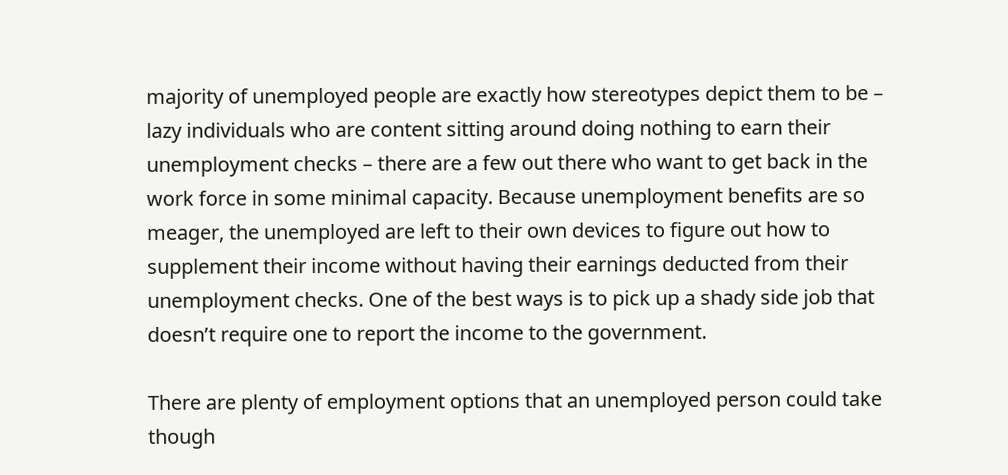majority of unemployed people are exactly how stereotypes depict them to be – lazy individuals who are content sitting around doing nothing to earn their unemployment checks – there are a few out there who want to get back in the work force in some minimal capacity. Because unemployment benefits are so meager, the unemployed are left to their own devices to figure out how to supplement their income without having their earnings deducted from their unemployment checks. One of the best ways is to pick up a shady side job that doesn’t require one to report the income to the government.

There are plenty of employment options that an unemployed person could take though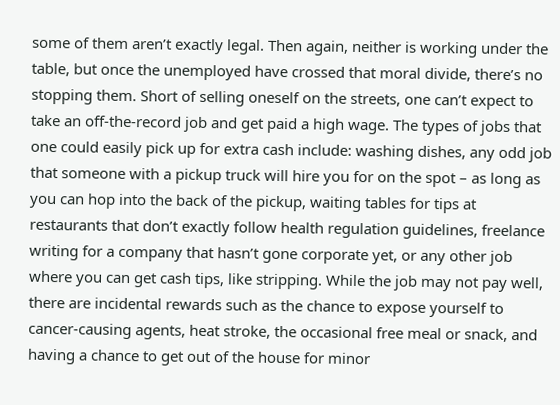some of them aren’t exactly legal. Then again, neither is working under the table, but once the unemployed have crossed that moral divide, there’s no stopping them. Short of selling oneself on the streets, one can’t expect to take an off-the-record job and get paid a high wage. The types of jobs that one could easily pick up for extra cash include: washing dishes, any odd job that someone with a pickup truck will hire you for on the spot – as long as you can hop into the back of the pickup, waiting tables for tips at restaurants that don’t exactly follow health regulation guidelines, freelance writing for a company that hasn’t gone corporate yet, or any other job where you can get cash tips, like stripping. While the job may not pay well, there are incidental rewards such as the chance to expose yourself to cancer-causing agents, heat stroke, the occasional free meal or snack, and having a chance to get out of the house for minor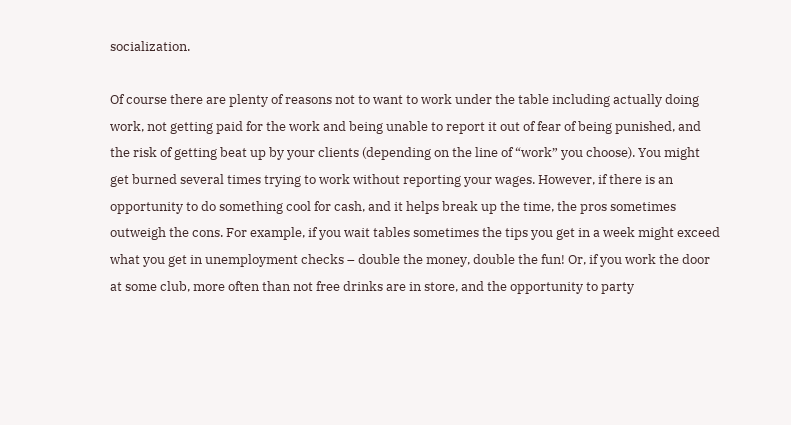socialization.

Of course there are plenty of reasons not to want to work under the table including actually doing work, not getting paid for the work and being unable to report it out of fear of being punished, and the risk of getting beat up by your clients (depending on the line of “work” you choose). You might get burned several times trying to work without reporting your wages. However, if there is an opportunity to do something cool for cash, and it helps break up the time, the pros sometimes outweigh the cons. For example, if you wait tables sometimes the tips you get in a week might exceed what you get in unemployment checks – double the money, double the fun! Or, if you work the door at some club, more often than not free drinks are in store, and the opportunity to party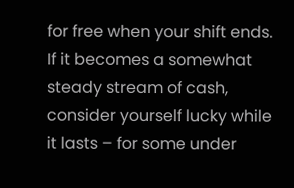for free when your shift ends. If it becomes a somewhat steady stream of cash, consider yourself lucky while it lasts – for some under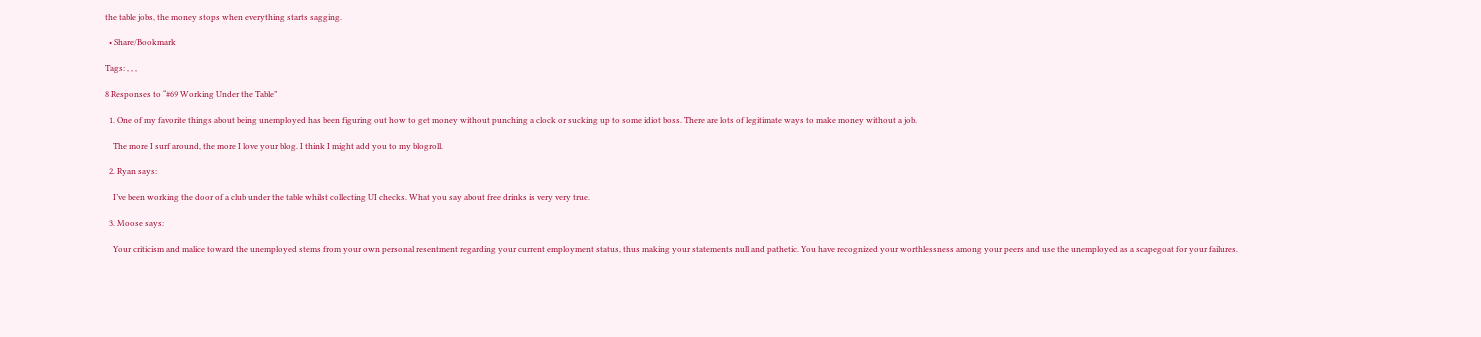the table jobs, the money stops when everything starts sagging.

  • Share/Bookmark

Tags: , , ,

8 Responses to “#69 Working Under the Table”

  1. One of my favorite things about being unemployed has been figuring out how to get money without punching a clock or sucking up to some idiot boss. There are lots of legitimate ways to make money without a job.

    The more I surf around, the more I love your blog. I think I might add you to my blogroll.

  2. Ryan says:

    I’ve been working the door of a club under the table whilst collecting UI checks. What you say about free drinks is very very true.

  3. Moose says:

    Your criticism and malice toward the unemployed stems from your own personal resentment regarding your current employment status, thus making your statements null and pathetic. You have recognized your worthlessness among your peers and use the unemployed as a scapegoat for your failures.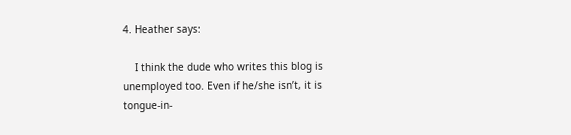4. Heather says:

    I think the dude who writes this blog is unemployed too. Even if he/she isn’t, it is tongue-in-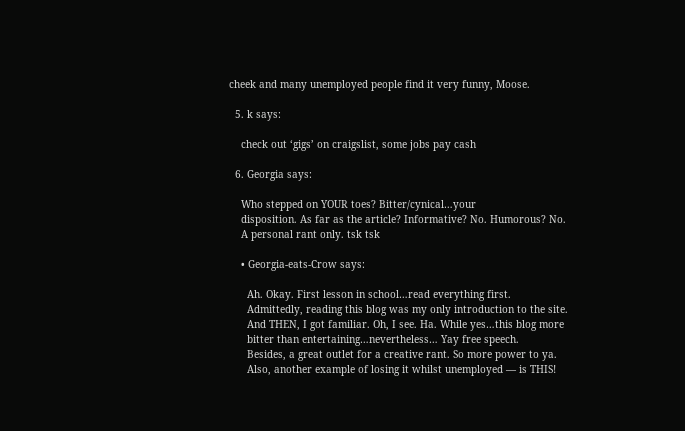cheek and many unemployed people find it very funny, Moose.

  5. k says:

    check out ‘gigs’ on craigslist, some jobs pay cash

  6. Georgia says:

    Who stepped on YOUR toes? Bitter/cynical…your
    disposition. As far as the article? Informative? No. Humorous? No.
    A personal rant only. tsk tsk

    • Georgia-eats-Crow says:

      Ah. Okay. First lesson in school…read everything first.
      Admittedly, reading this blog was my only introduction to the site.
      And THEN, I got familiar. Oh, I see. Ha. While yes…this blog more
      bitter than entertaining…nevertheless… Yay free speech.
      Besides, a great outlet for a creative rant. So more power to ya.
      Also, another example of losing it whilst unemployed — is THIS!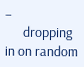–
      dropping in on random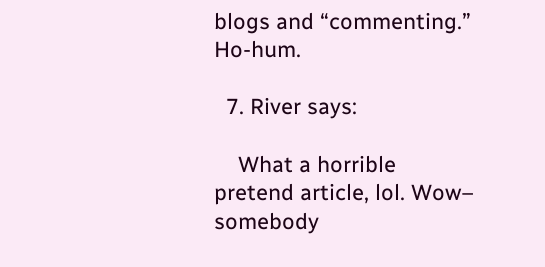blogs and “commenting.” Ho-hum.

  7. River says:

    What a horrible pretend article, lol. Wow– somebody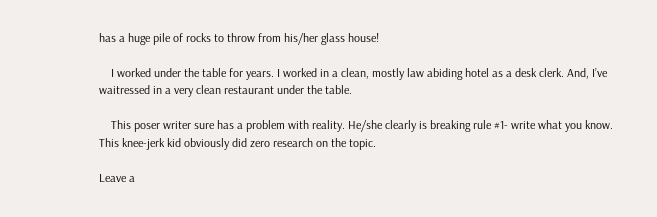has a huge pile of rocks to throw from his/her glass house!

    I worked under the table for years. I worked in a clean, mostly law abiding hotel as a desk clerk. And, I’ve waitressed in a very clean restaurant under the table.

    This poser writer sure has a problem with reality. He/she clearly is breaking rule #1- write what you know. This knee-jerk kid obviously did zero research on the topic.

Leave a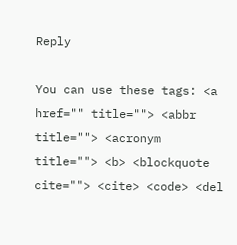Reply

You can use these tags: <a href="" title=""> <abbr title=""> <acronym title=""> <b> <blockquote cite=""> <cite> <code> <del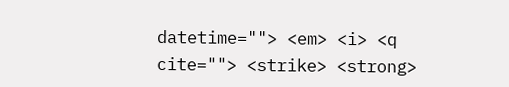datetime=""> <em> <i> <q cite=""> <strike> <strong>